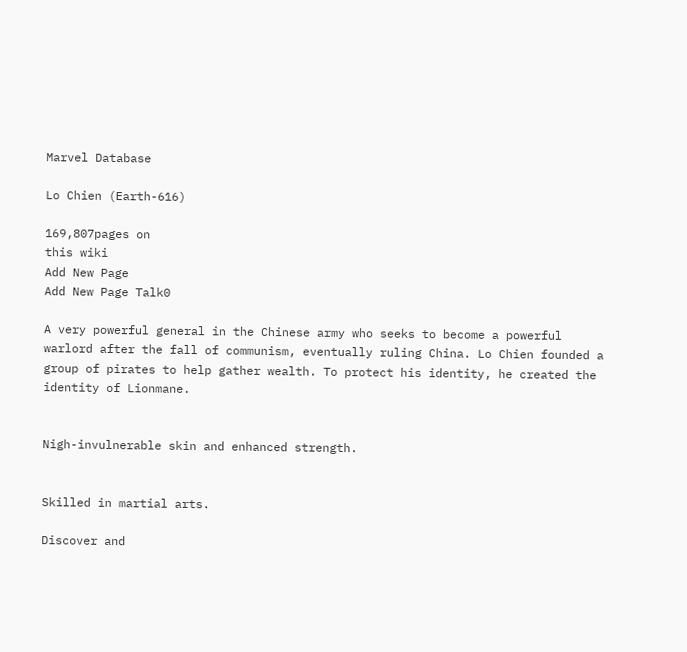Marvel Database

Lo Chien (Earth-616)

169,807pages on
this wiki
Add New Page
Add New Page Talk0

A very powerful general in the Chinese army who seeks to become a powerful warlord after the fall of communism, eventually ruling China. Lo Chien founded a group of pirates to help gather wealth. To protect his identity, he created the identity of Lionmane.


Nigh-invulnerable skin and enhanced strength.


Skilled in martial arts.

Discover and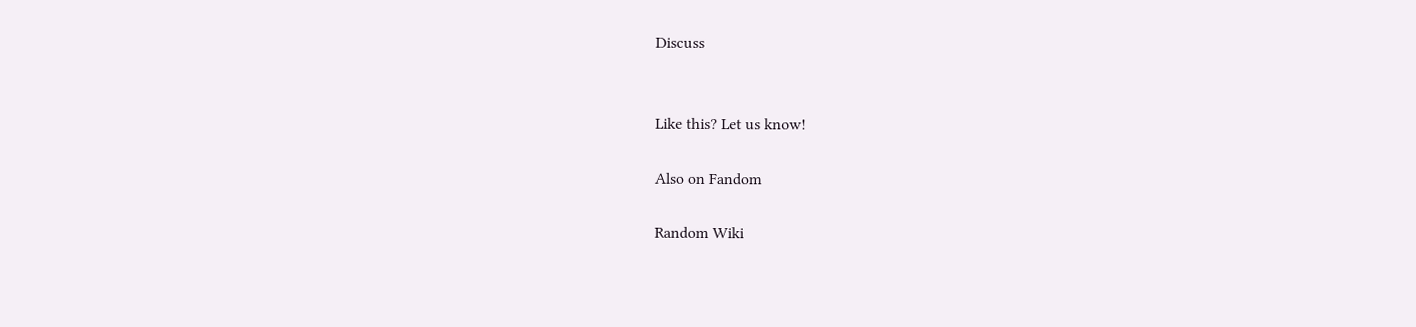Discuss


Like this? Let us know!

Also on Fandom

Random Wiki